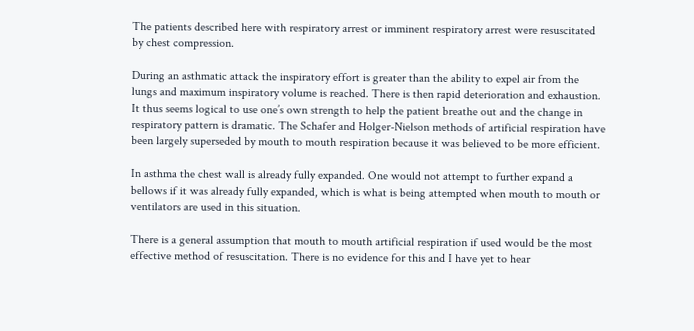The patients described here with respiratory arrest or imminent respiratory arrest were resuscitated by chest compression.

During an asthmatic attack the inspiratory effort is greater than the ability to expel air from the lungs and maximum inspiratory volume is reached. There is then rapid deterioration and exhaustion. It thus seems logical to use one’s own strength to help the patient breathe out and the change in respiratory pattern is dramatic. The Schafer and Holger-Nielson methods of artificial respiration have been largely superseded by mouth to mouth respiration because it was believed to be more efficient.

In asthma the chest wall is already fully expanded. One would not attempt to further expand a bellows if it was already fully expanded, which is what is being attempted when mouth to mouth or ventilators are used in this situation.

There is a general assumption that mouth to mouth artificial respiration if used would be the most effective method of resuscitation. There is no evidence for this and I have yet to hear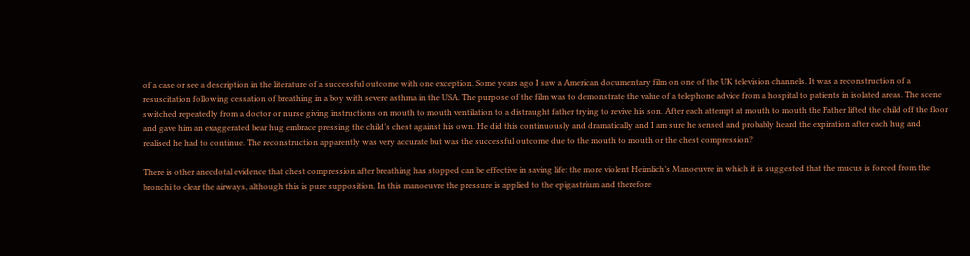of a case or see a description in the literature of a successful outcome with one exception. Some years ago I saw a American documentary film on one of the UK television channels. It was a reconstruction of a resuscitation following cessation of breathing in a boy with severe asthma in the USA. The purpose of the film was to demonstrate the value of a telephone advice from a hospital to patients in isolated areas. The scene switched repeatedly from a doctor or nurse giving instructions on mouth to mouth ventilation to a distraught father trying to revive his son. After each attempt at mouth to mouth the Father lifted the child off the floor and gave him an exaggerated bear hug embrace pressing the child’s chest against his own. He did this continuously and dramatically and I am sure he sensed and probably heard the expiration after each hug and realised he had to continue. The reconstruction apparently was very accurate but was the successful outcome due to the mouth to mouth or the chest compression?

There is other anecdotal evidence that chest compression after breathing has stopped can be effective in saving life: the more violent Heimlich’s Manoeuvre in which it is suggested that the mucus is forced from the bronchi to clear the airways, although this is pure supposition. In this manoeuvre the pressure is applied to the epigastrium and therefore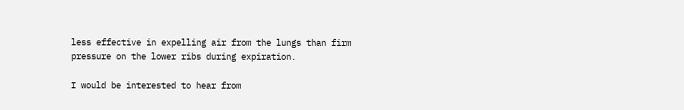less effective in expelling air from the lungs than firm pressure on the lower ribs during expiration.

I would be interested to hear from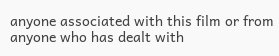anyone associated with this film or from anyone who has dealt with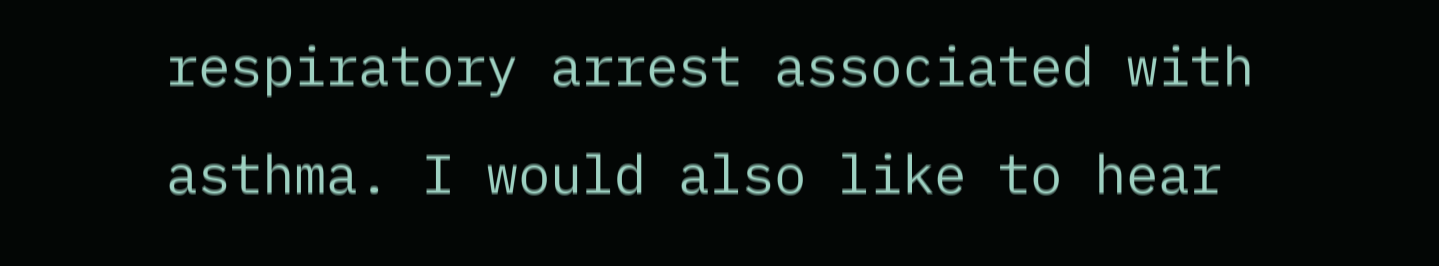respiratory arrest associated with asthma. I would also like to hear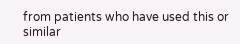from patients who have used this or similar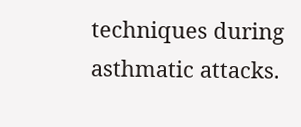techniques during asthmatic attacks.